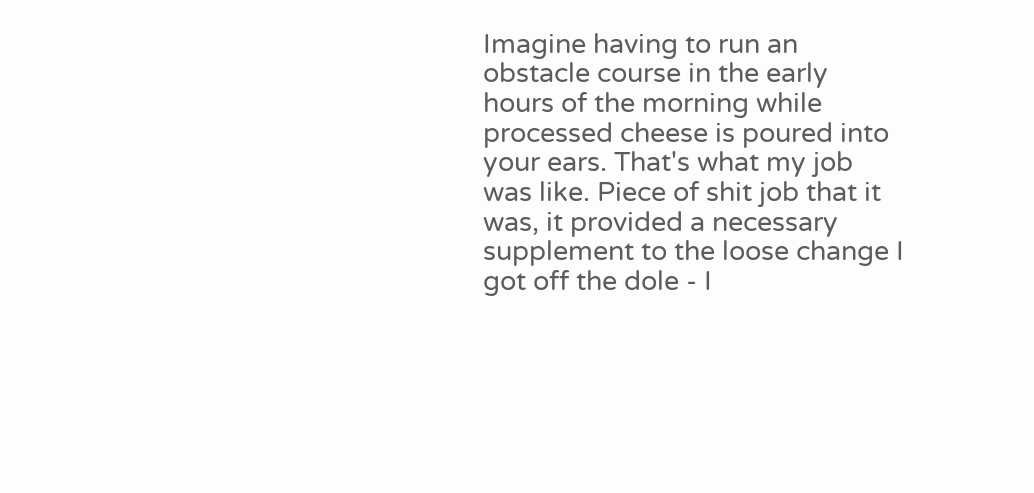Imagine having to run an obstacle course in the early hours of the morning while processed cheese is poured into your ears. That's what my job was like. Piece of shit job that it was, it provided a necessary supplement to the loose change I got off the dole - I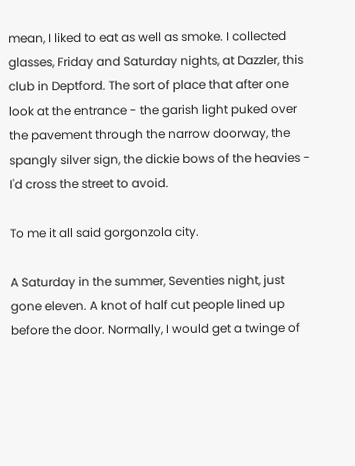mean, I liked to eat as well as smoke. I collected glasses, Friday and Saturday nights, at Dazzler, this club in Deptford. The sort of place that after one look at the entrance - the garish light puked over the pavement through the narrow doorway, the spangly silver sign, the dickie bows of the heavies - I'd cross the street to avoid.

To me it all said gorgonzola city.

A Saturday in the summer, Seventies night, just gone eleven. A knot of half cut people lined up before the door. Normally, I would get a twinge of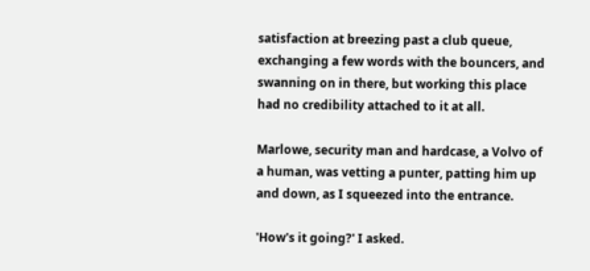satisfaction at breezing past a club queue, exchanging a few words with the bouncers, and swanning on in there, but working this place had no credibility attached to it at all.

Marlowe, security man and hardcase, a Volvo of a human, was vetting a punter, patting him up and down, as I squeezed into the entrance.

'How's it going?' I asked.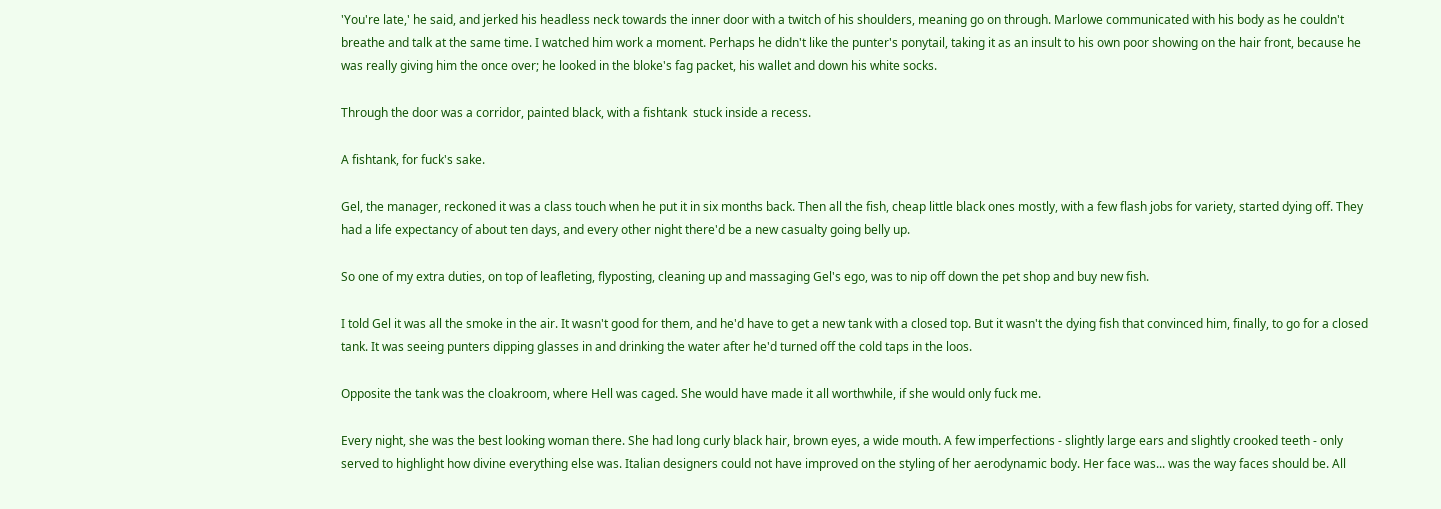'You're late,' he said, and jerked his headless neck towards the inner door with a twitch of his shoulders, meaning go on through. Marlowe communicated with his body as he couldn't breathe and talk at the same time. I watched him work a moment. Perhaps he didn't like the punter's ponytail, taking it as an insult to his own poor showing on the hair front, because he was really giving him the once over; he looked in the bloke's fag packet, his wallet and down his white socks.

Through the door was a corridor, painted black, with a fishtank  stuck inside a recess.

A fishtank, for fuck's sake.

Gel, the manager, reckoned it was a class touch when he put it in six months back. Then all the fish, cheap little black ones mostly, with a few flash jobs for variety, started dying off. They had a life expectancy of about ten days, and every other night there'd be a new casualty going belly up.

So one of my extra duties, on top of leafleting, flyposting, cleaning up and massaging Gel's ego, was to nip off down the pet shop and buy new fish.

I told Gel it was all the smoke in the air. It wasn't good for them, and he'd have to get a new tank with a closed top. But it wasn't the dying fish that convinced him, finally, to go for a closed tank. It was seeing punters dipping glasses in and drinking the water after he'd turned off the cold taps in the loos.

Opposite the tank was the cloakroom, where Hell was caged. She would have made it all worthwhile, if she would only fuck me.

Every night, she was the best looking woman there. She had long curly black hair, brown eyes, a wide mouth. A few imperfections - slightly large ears and slightly crooked teeth - only served to highlight how divine everything else was. Italian designers could not have improved on the styling of her aerodynamic body. Her face was... was the way faces should be. All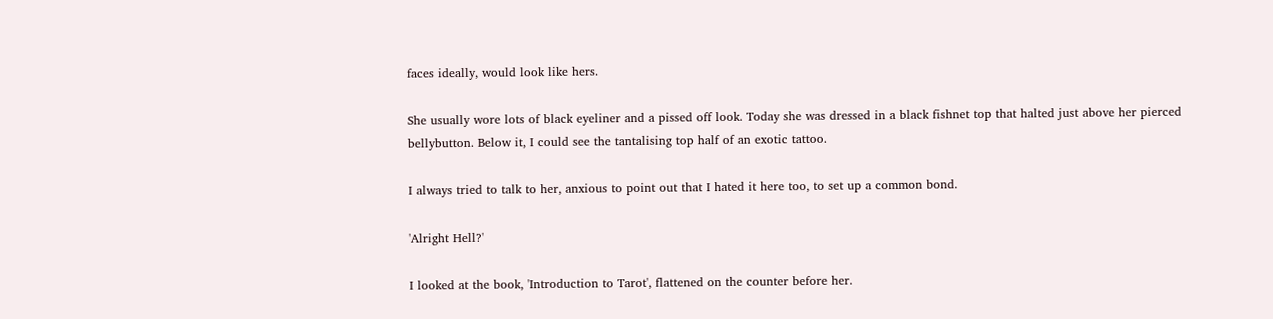faces ideally, would look like hers.

She usually wore lots of black eyeliner and a pissed off look. Today she was dressed in a black fishnet top that halted just above her pierced bellybutton. Below it, I could see the tantalising top half of an exotic tattoo.

I always tried to talk to her, anxious to point out that I hated it here too, to set up a common bond.

'Alright Hell?'

I looked at the book, 'Introduction to Tarot', flattened on the counter before her.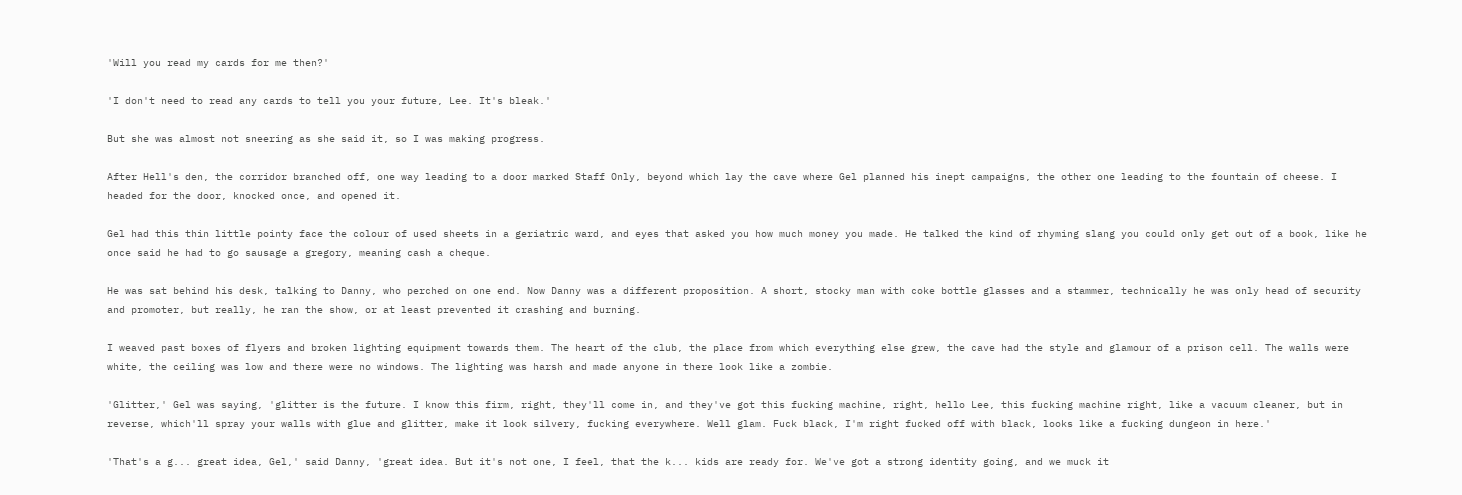'Will you read my cards for me then?'

'I don't need to read any cards to tell you your future, Lee. It's bleak.'

But she was almost not sneering as she said it, so I was making progress.

After Hell's den, the corridor branched off, one way leading to a door marked Staff Only, beyond which lay the cave where Gel planned his inept campaigns, the other one leading to the fountain of cheese. I headed for the door, knocked once, and opened it.

Gel had this thin little pointy face the colour of used sheets in a geriatric ward, and eyes that asked you how much money you made. He talked the kind of rhyming slang you could only get out of a book, like he once said he had to go sausage a gregory, meaning cash a cheque.

He was sat behind his desk, talking to Danny, who perched on one end. Now Danny was a different proposition. A short, stocky man with coke bottle glasses and a stammer, technically he was only head of security and promoter, but really, he ran the show, or at least prevented it crashing and burning.

I weaved past boxes of flyers and broken lighting equipment towards them. The heart of the club, the place from which everything else grew, the cave had the style and glamour of a prison cell. The walls were white, the ceiling was low and there were no windows. The lighting was harsh and made anyone in there look like a zombie.

'Glitter,' Gel was saying, 'glitter is the future. I know this firm, right, they'll come in, and they've got this fucking machine, right, hello Lee, this fucking machine right, like a vacuum cleaner, but in reverse, which'll spray your walls with glue and glitter, make it look silvery, fucking everywhere. Well glam. Fuck black, I'm right fucked off with black, looks like a fucking dungeon in here.'

'That's a g... great idea, Gel,' said Danny, 'great idea. But it's not one, I feel, that the k... kids are ready for. We've got a strong identity going, and we muck it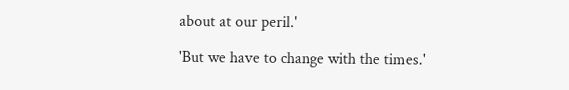about at our peril.'

'But we have to change with the times.'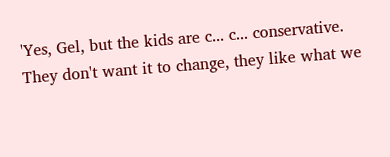'Yes, Gel, but the kids are c... c... conservative. They don't want it to change, they like what we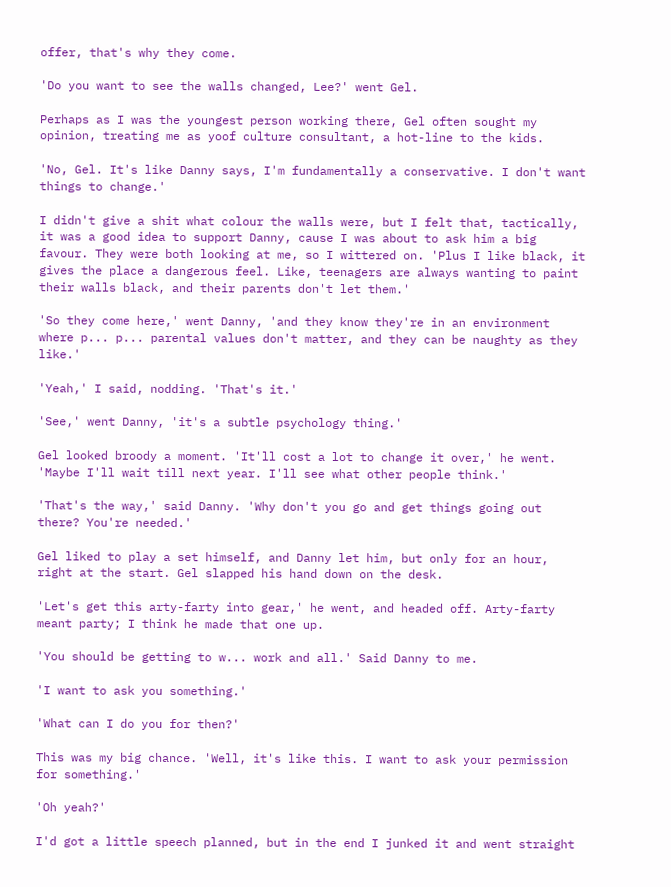offer, that's why they come.

'Do you want to see the walls changed, Lee?' went Gel.

Perhaps as I was the youngest person working there, Gel often sought my opinion, treating me as yoof culture consultant, a hot-line to the kids.

'No, Gel. It's like Danny says, I'm fundamentally a conservative. I don't want things to change.'

I didn't give a shit what colour the walls were, but I felt that, tactically, it was a good idea to support Danny, cause I was about to ask him a big favour. They were both looking at me, so I wittered on. 'Plus I like black, it gives the place a dangerous feel. Like, teenagers are always wanting to paint their walls black, and their parents don't let them.'

'So they come here,' went Danny, 'and they know they're in an environment where p... p... parental values don't matter, and they can be naughty as they like.'

'Yeah,' I said, nodding. 'That's it.'

'See,' went Danny, 'it's a subtle psychology thing.'

Gel looked broody a moment. 'It'll cost a lot to change it over,' he went. 'Maybe I'll wait till next year. I'll see what other people think.'

'That's the way,' said Danny. 'Why don't you go and get things going out there? You're needed.'

Gel liked to play a set himself, and Danny let him, but only for an hour, right at the start. Gel slapped his hand down on the desk.

'Let's get this arty-farty into gear,' he went, and headed off. Arty-farty meant party; I think he made that one up.

'You should be getting to w... work and all.' Said Danny to me.

'I want to ask you something.'

'What can I do you for then?'

This was my big chance. 'Well, it's like this. I want to ask your permission for something.'

'Oh yeah?'

I'd got a little speech planned, but in the end I junked it and went straight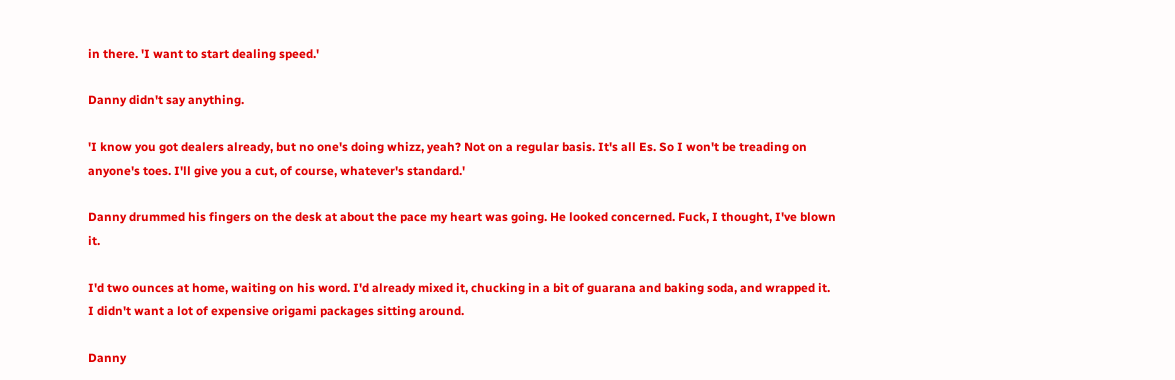in there. 'I want to start dealing speed.'

Danny didn't say anything.

'I know you got dealers already, but no one's doing whizz, yeah? Not on a regular basis. It's all Es. So I won't be treading on anyone's toes. I'll give you a cut, of course, whatever's standard.'

Danny drummed his fingers on the desk at about the pace my heart was going. He looked concerned. Fuck, I thought, I've blown it.

I'd two ounces at home, waiting on his word. I'd already mixed it, chucking in a bit of guarana and baking soda, and wrapped it. I didn't want a lot of expensive origami packages sitting around.

Danny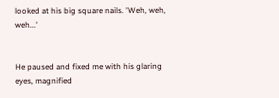looked at his big square nails. 'Weh, weh, weh...'


He paused and fixed me with his glaring eyes, magnified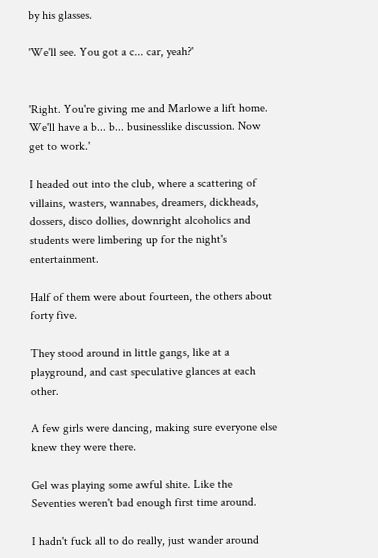by his glasses.

'We'll see. You got a c... car, yeah?'


'Right. You're giving me and Marlowe a lift home. We'll have a b... b... businesslike discussion. Now get to work.'

I headed out into the club, where a scattering of villains, wasters, wannabes, dreamers, dickheads, dossers, disco dollies, downright alcoholics and students were limbering up for the night's entertainment.

Half of them were about fourteen, the others about forty five.

They stood around in little gangs, like at a playground, and cast speculative glances at each other.

A few girls were dancing, making sure everyone else knew they were there.

Gel was playing some awful shite. Like the Seventies weren't bad enough first time around.

I hadn't fuck all to do really, just wander around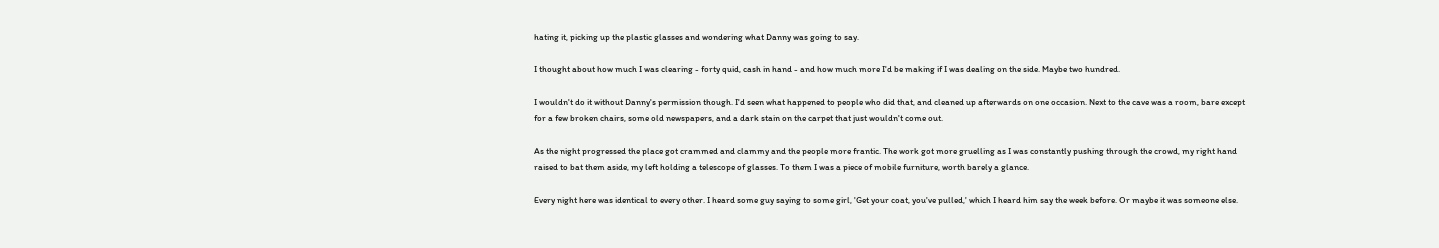hating it, picking up the plastic glasses and wondering what Danny was going to say.

I thought about how much I was clearing - forty quid, cash in hand - and how much more I'd be making if I was dealing on the side. Maybe two hundred.

I wouldn't do it without Danny's permission though. I'd seen what happened to people who did that, and cleaned up afterwards on one occasion. Next to the cave was a room, bare except for a few broken chairs, some old newspapers, and a dark stain on the carpet that just wouldn't come out.

As the night progressed the place got crammed and clammy and the people more frantic. The work got more gruelling as I was constantly pushing through the crowd, my right hand raised to bat them aside, my left holding a telescope of glasses. To them I was a piece of mobile furniture, worth barely a glance.

Every night here was identical to every other. I heard some guy saying to some girl, 'Get your coat, you've pulled,' which I heard him say the week before. Or maybe it was someone else.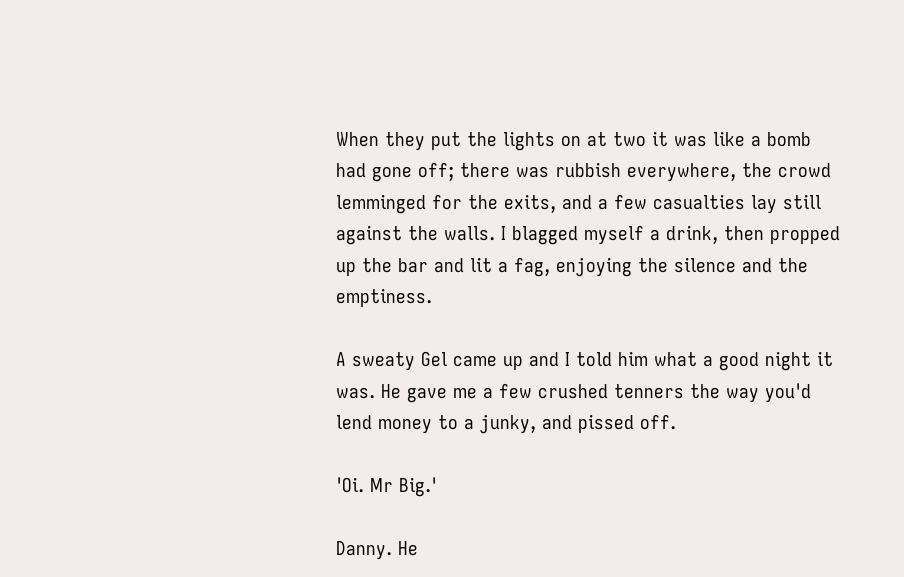When they put the lights on at two it was like a bomb had gone off; there was rubbish everywhere, the crowd lemminged for the exits, and a few casualties lay still against the walls. I blagged myself a drink, then propped up the bar and lit a fag, enjoying the silence and the emptiness.

A sweaty Gel came up and I told him what a good night it was. He gave me a few crushed tenners the way you'd lend money to a junky, and pissed off.

'Oi. Mr Big.'

Danny. He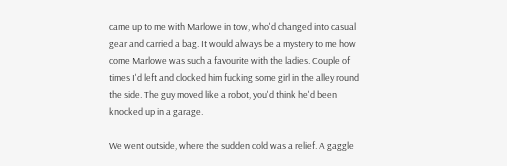came up to me with Marlowe in tow, who'd changed into casual gear and carried a bag. It would always be a mystery to me how come Marlowe was such a favourite with the ladies. Couple of times I'd left and clocked him fucking some girl in the alley round the side. The guy moved like a robot, you'd think he'd been knocked up in a garage.

We went outside, where the sudden cold was a relief. A gaggle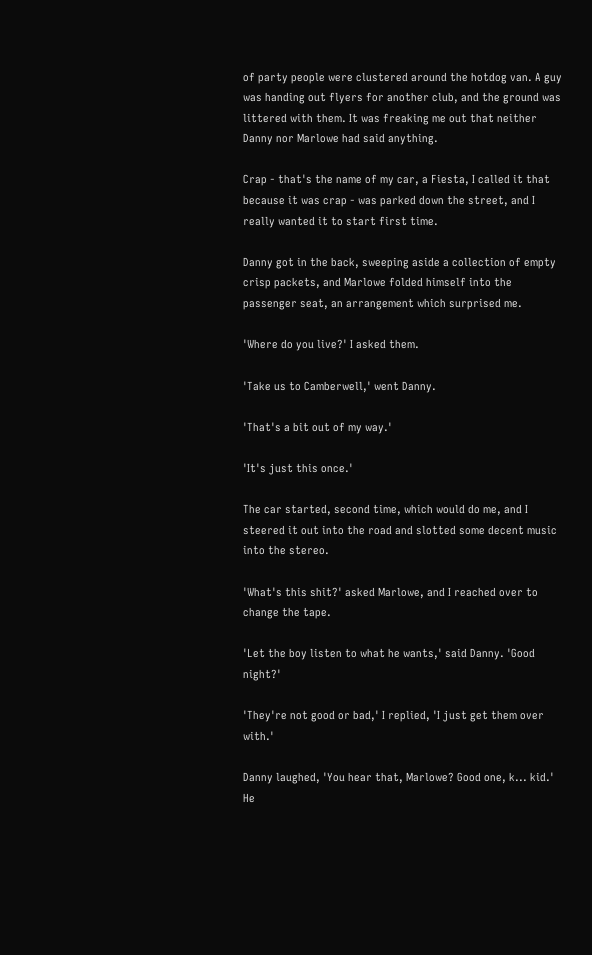of party people were clustered around the hotdog van. A guy was handing out flyers for another club, and the ground was littered with them. It was freaking me out that neither Danny nor Marlowe had said anything.

Crap - that's the name of my car, a Fiesta, I called it that because it was crap - was parked down the street, and I really wanted it to start first time.

Danny got in the back, sweeping aside a collection of empty crisp packets, and Marlowe folded himself into the passenger seat, an arrangement which surprised me.

'Where do you live?' I asked them.

'Take us to Camberwell,' went Danny.

'That's a bit out of my way.'

'It's just this once.'

The car started, second time, which would do me, and I steered it out into the road and slotted some decent music into the stereo.

'What's this shit?' asked Marlowe, and I reached over to change the tape.

'Let the boy listen to what he wants,' said Danny. 'Good night?'

'They're not good or bad,' I replied, 'I just get them over with.'

Danny laughed, 'You hear that, Marlowe? Good one, k... kid.' He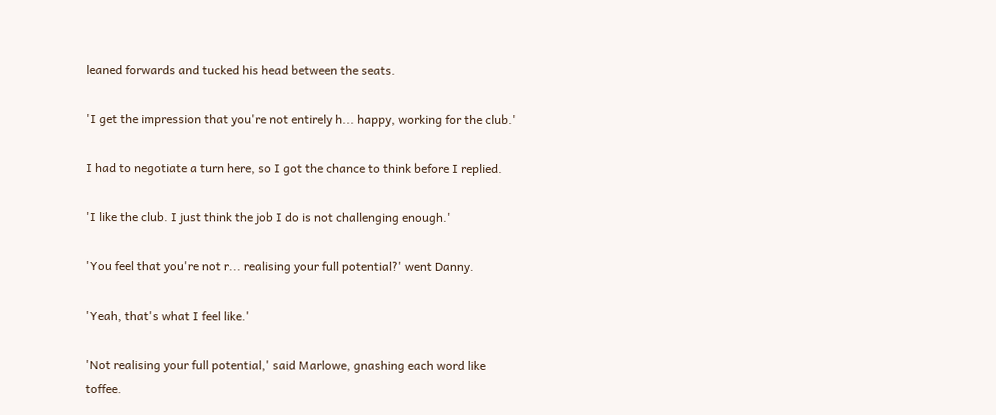leaned forwards and tucked his head between the seats.

'I get the impression that you're not entirely h... happy, working for the club.'

I had to negotiate a turn here, so I got the chance to think before I replied.

'I like the club. I just think the job I do is not challenging enough.'

'You feel that you're not r... realising your full potential?' went Danny.

'Yeah, that's what I feel like.'

'Not realising your full potential,' said Marlowe, gnashing each word like toffee.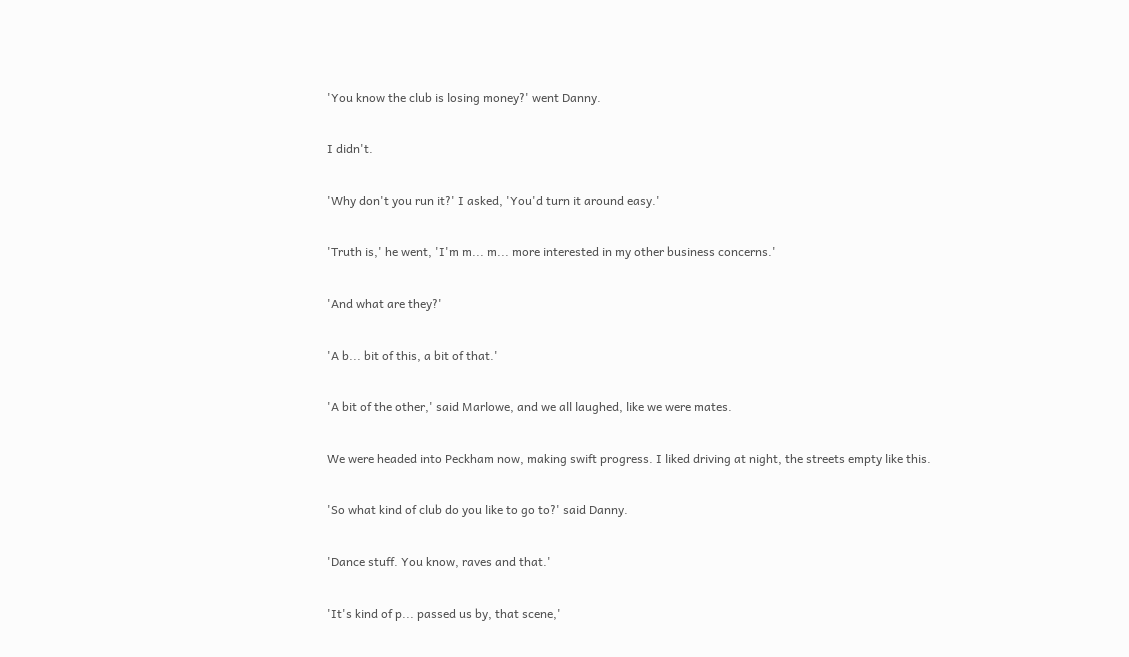'You know the club is losing money?' went Danny.

I didn't.

'Why don't you run it?' I asked, 'You'd turn it around easy.'

'Truth is,' he went, 'I'm m... m... more interested in my other business concerns.'

'And what are they?'

'A b... bit of this, a bit of that.'

'A bit of the other,' said Marlowe, and we all laughed, like we were mates.

We were headed into Peckham now, making swift progress. I liked driving at night, the streets empty like this.

'So what kind of club do you like to go to?' said Danny.

'Dance stuff. You know, raves and that.'

'It's kind of p... passed us by, that scene,'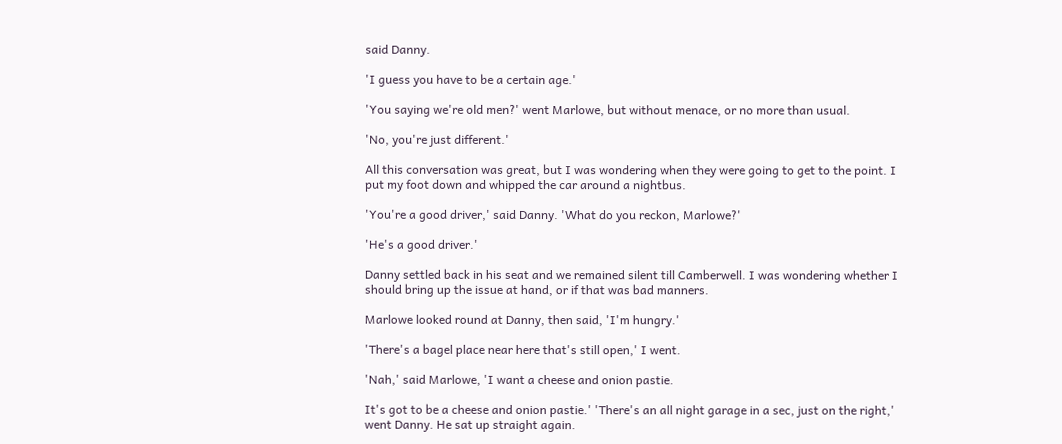said Danny.

'I guess you have to be a certain age.'

'You saying we're old men?' went Marlowe, but without menace, or no more than usual.

'No, you're just different.'

All this conversation was great, but I was wondering when they were going to get to the point. I put my foot down and whipped the car around a nightbus.

'You're a good driver,' said Danny. 'What do you reckon, Marlowe?'

'He's a good driver.'

Danny settled back in his seat and we remained silent till Camberwell. I was wondering whether I should bring up the issue at hand, or if that was bad manners.

Marlowe looked round at Danny, then said, 'I'm hungry.'

'There's a bagel place near here that's still open,' I went.

'Nah,' said Marlowe, 'I want a cheese and onion pastie.

It's got to be a cheese and onion pastie.' 'There's an all night garage in a sec, just on the right,' went Danny. He sat up straight again.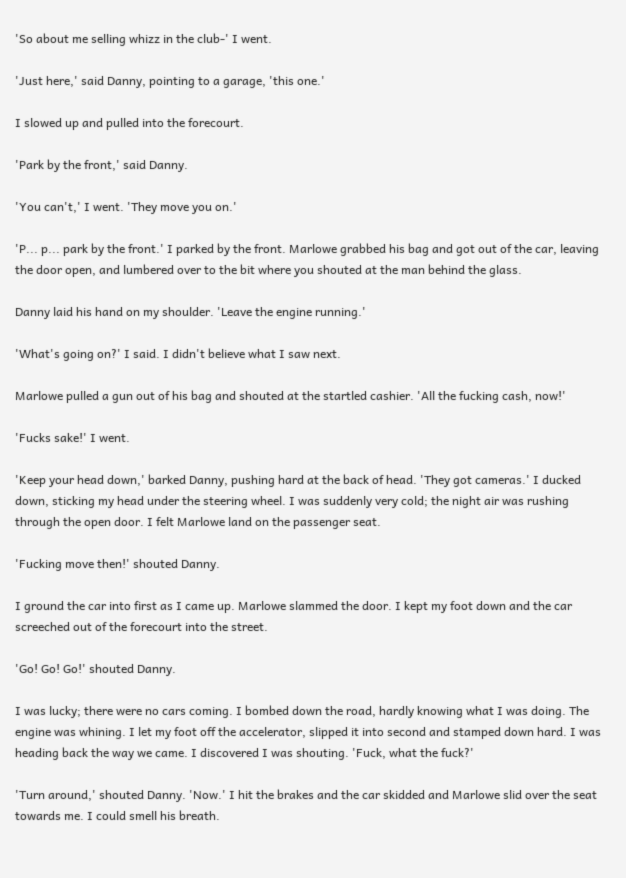'So about me selling whizz in the club-' I went.

'Just here,' said Danny, pointing to a garage, 'this one.'

I slowed up and pulled into the forecourt.

'Park by the front,' said Danny.

'You can't,' I went. 'They move you on.'

'P... p... park by the front.' I parked by the front. Marlowe grabbed his bag and got out of the car, leaving the door open, and lumbered over to the bit where you shouted at the man behind the glass.

Danny laid his hand on my shoulder. 'Leave the engine running.'

'What's going on?' I said. I didn't believe what I saw next.

Marlowe pulled a gun out of his bag and shouted at the startled cashier. 'All the fucking cash, now!'

'Fucks sake!' I went.

'Keep your head down,' barked Danny, pushing hard at the back of head. 'They got cameras.' I ducked down, sticking my head under the steering wheel. I was suddenly very cold; the night air was rushing through the open door. I felt Marlowe land on the passenger seat.

'Fucking move then!' shouted Danny.

I ground the car into first as I came up. Marlowe slammed the door. I kept my foot down and the car screeched out of the forecourt into the street.

'Go! Go! Go!' shouted Danny.

I was lucky; there were no cars coming. I bombed down the road, hardly knowing what I was doing. The engine was whining. I let my foot off the accelerator, slipped it into second and stamped down hard. I was heading back the way we came. I discovered I was shouting. 'Fuck, what the fuck?'

'Turn around,' shouted Danny. 'Now.' I hit the brakes and the car skidded and Marlowe slid over the seat towards me. I could smell his breath.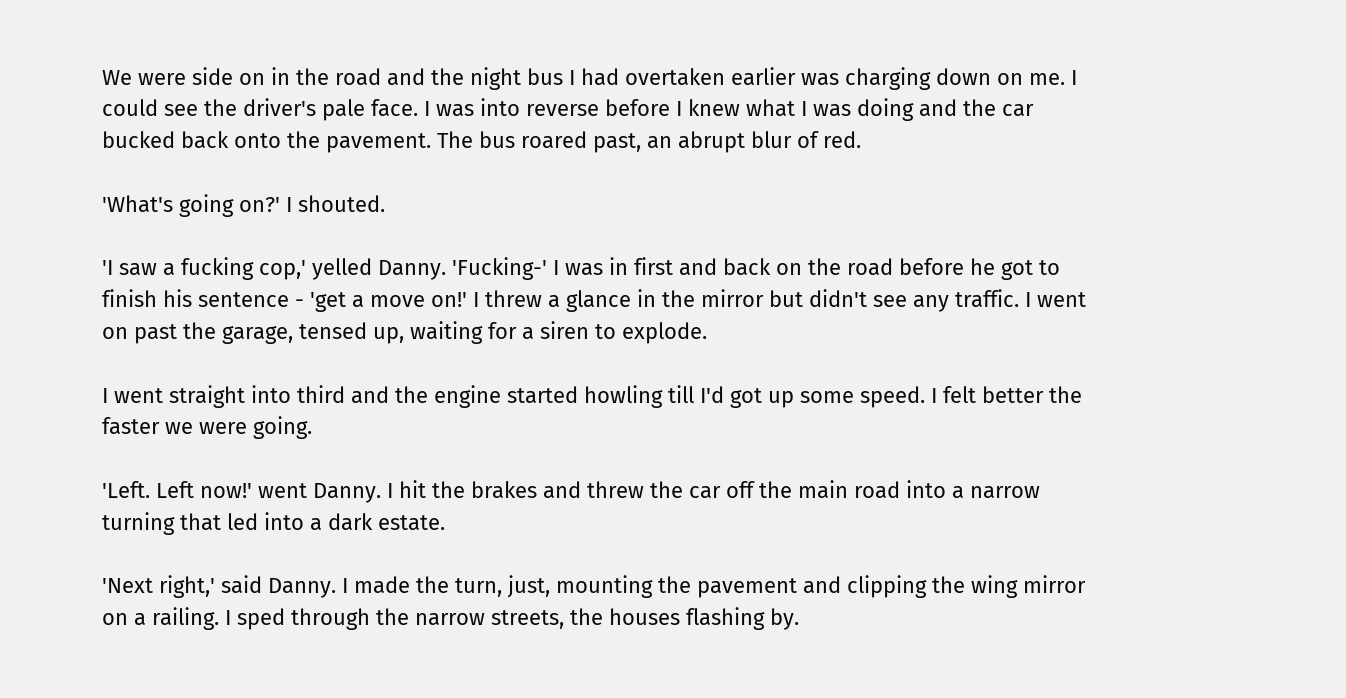We were side on in the road and the night bus I had overtaken earlier was charging down on me. I could see the driver's pale face. I was into reverse before I knew what I was doing and the car bucked back onto the pavement. The bus roared past, an abrupt blur of red.

'What's going on?' I shouted.

'I saw a fucking cop,' yelled Danny. 'Fucking-' I was in first and back on the road before he got to finish his sentence - 'get a move on!' I threw a glance in the mirror but didn't see any traffic. I went on past the garage, tensed up, waiting for a siren to explode.

I went straight into third and the engine started howling till I'd got up some speed. I felt better the faster we were going.

'Left. Left now!' went Danny. I hit the brakes and threw the car off the main road into a narrow turning that led into a dark estate.

'Next right,' said Danny. I made the turn, just, mounting the pavement and clipping the wing mirror on a railing. I sped through the narrow streets, the houses flashing by.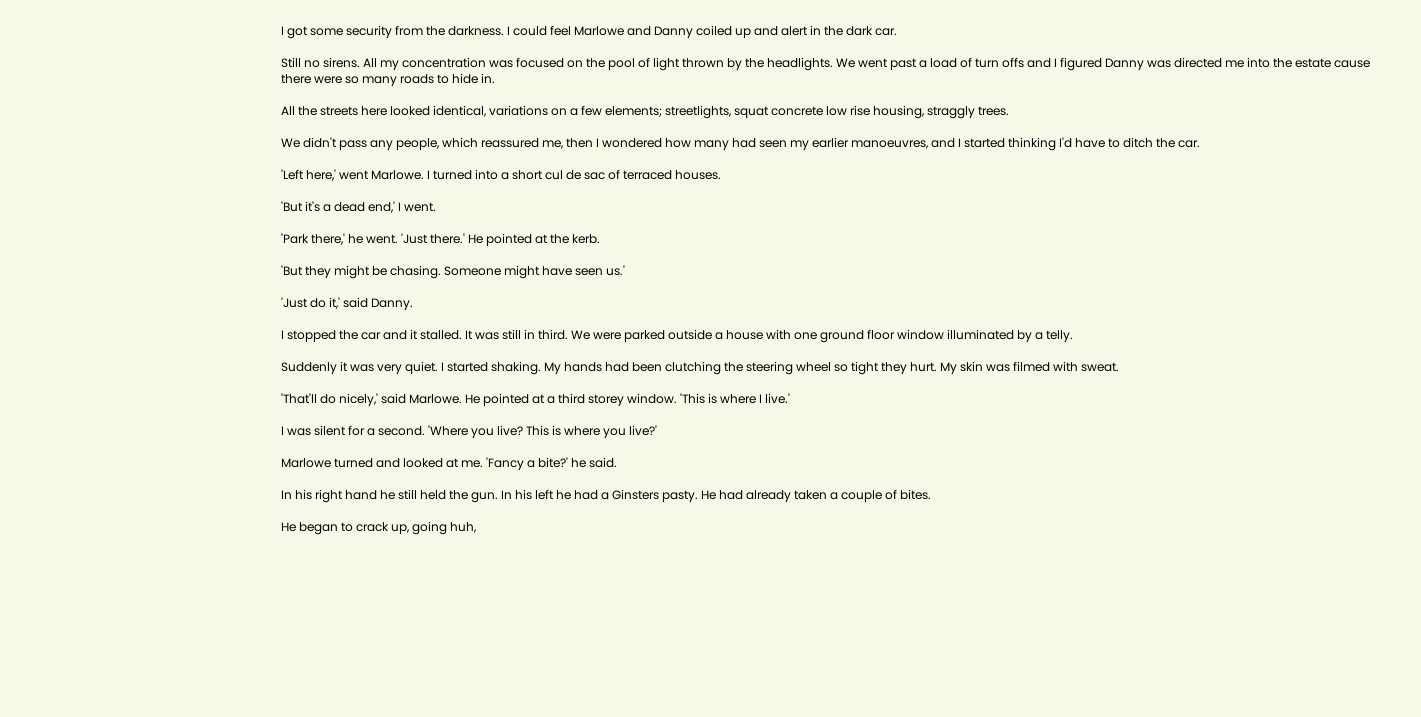I got some security from the darkness. I could feel Marlowe and Danny coiled up and alert in the dark car.

Still no sirens. All my concentration was focused on the pool of light thrown by the headlights. We went past a load of turn offs and I figured Danny was directed me into the estate cause there were so many roads to hide in.

All the streets here looked identical, variations on a few elements; streetlights, squat concrete low rise housing, straggly trees.

We didn't pass any people, which reassured me, then I wondered how many had seen my earlier manoeuvres, and I started thinking I'd have to ditch the car.

'Left here,' went Marlowe. I turned into a short cul de sac of terraced houses.

'But it's a dead end,' I went.

'Park there,' he went. 'Just there.' He pointed at the kerb.

'But they might be chasing. Someone might have seen us.'

'Just do it,' said Danny.

I stopped the car and it stalled. It was still in third. We were parked outside a house with one ground floor window illuminated by a telly.

Suddenly it was very quiet. I started shaking. My hands had been clutching the steering wheel so tight they hurt. My skin was filmed with sweat.

'That'll do nicely,' said Marlowe. He pointed at a third storey window. 'This is where I live.'

I was silent for a second. 'Where you live? This is where you live?'

Marlowe turned and looked at me. 'Fancy a bite?' he said.

In his right hand he still held the gun. In his left he had a Ginsters pasty. He had already taken a couple of bites.

He began to crack up, going huh,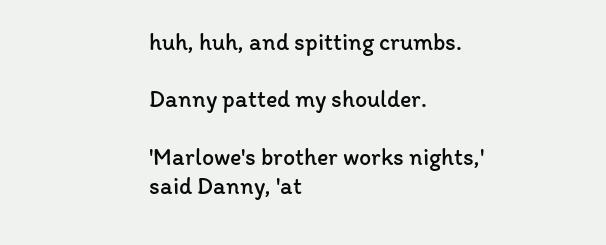huh, huh, and spitting crumbs.

Danny patted my shoulder.

'Marlowe's brother works nights,' said Danny, 'at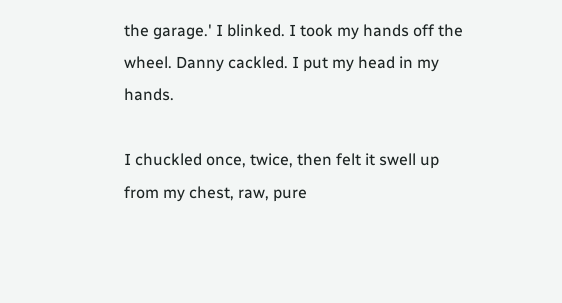the garage.' I blinked. I took my hands off the wheel. Danny cackled. I put my head in my hands.

I chuckled once, twice, then felt it swell up from my chest, raw, pure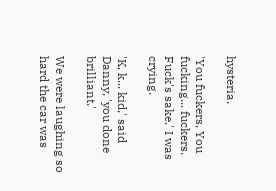hysteria.

'You fuckers, You fucking... fuckers. Fuck's sake.' I was crying.

'K, k... kid,' said Danny, 'you done brilliant.'

We were laughing so hard the car was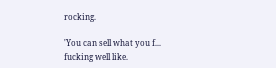rocking.

'You can sell what you f... fucking well like.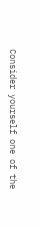Consider yourself one of the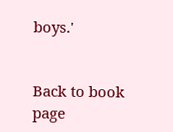boys.'


Back to book page